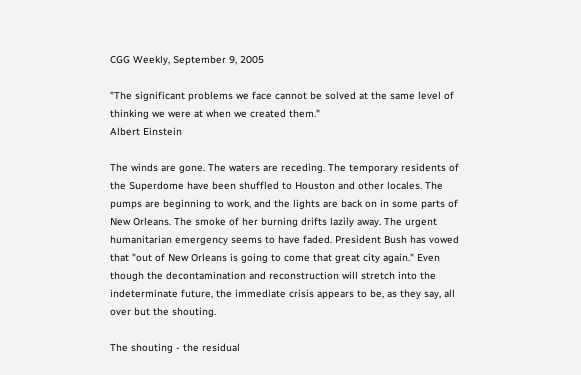CGG Weekly, September 9, 2005

"The significant problems we face cannot be solved at the same level of thinking we were at when we created them."
Albert Einstein

The winds are gone. The waters are receding. The temporary residents of the Superdome have been shuffled to Houston and other locales. The pumps are beginning to work, and the lights are back on in some parts of New Orleans. The smoke of her burning drifts lazily away. The urgent humanitarian emergency seems to have faded. President Bush has vowed that "out of New Orleans is going to come that great city again." Even though the decontamination and reconstruction will stretch into the indeterminate future, the immediate crisis appears to be, as they say, all over but the shouting.

The shouting - the residual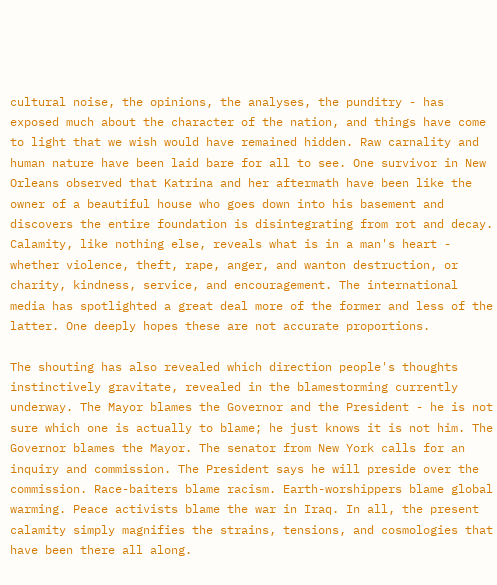cultural noise, the opinions, the analyses, the punditry - has exposed much about the character of the nation, and things have come to light that we wish would have remained hidden. Raw carnality and human nature have been laid bare for all to see. One survivor in New Orleans observed that Katrina and her aftermath have been like the owner of a beautiful house who goes down into his basement and discovers the entire foundation is disintegrating from rot and decay. Calamity, like nothing else, reveals what is in a man's heart - whether violence, theft, rape, anger, and wanton destruction, or charity, kindness, service, and encouragement. The international media has spotlighted a great deal more of the former and less of the latter. One deeply hopes these are not accurate proportions.

The shouting has also revealed which direction people's thoughts instinctively gravitate, revealed in the blamestorming currently underway. The Mayor blames the Governor and the President - he is not sure which one is actually to blame; he just knows it is not him. The Governor blames the Mayor. The senator from New York calls for an inquiry and commission. The President says he will preside over the commission. Race-baiters blame racism. Earth-worshippers blame global warming. Peace activists blame the war in Iraq. In all, the present calamity simply magnifies the strains, tensions, and cosmologies that have been there all along.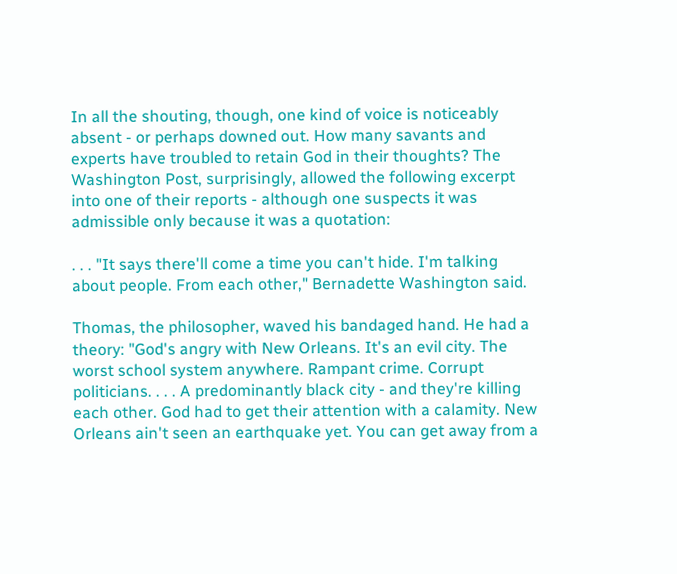In all the shouting, though, one kind of voice is noticeably absent - or perhaps downed out. How many savants and experts have troubled to retain God in their thoughts? The Washington Post, surprisingly, allowed the following excerpt into one of their reports - although one suspects it was admissible only because it was a quotation:

. . . "It says there'll come a time you can't hide. I'm talking about people. From each other," Bernadette Washington said.

Thomas, the philosopher, waved his bandaged hand. He had a theory: "God's angry with New Orleans. It's an evil city. The worst school system anywhere. Rampant crime. Corrupt politicians. . . . A predominantly black city - and they're killing each other. God had to get their attention with a calamity. New Orleans ain't seen an earthquake yet. You can get away from a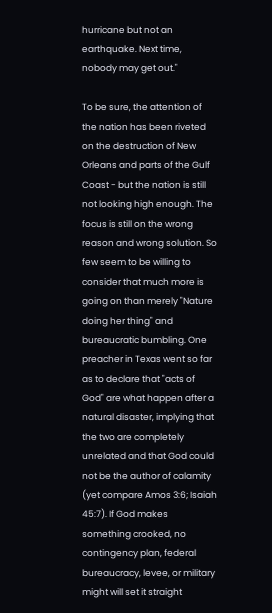hurricane but not an earthquake. Next time, nobody may get out."

To be sure, the attention of the nation has been riveted on the destruction of New Orleans and parts of the Gulf Coast - but the nation is still not looking high enough. The focus is still on the wrong reason and wrong solution. So few seem to be willing to consider that much more is going on than merely "Nature doing her thing" and bureaucratic bumbling. One preacher in Texas went so far as to declare that "acts of God" are what happen after a natural disaster, implying that the two are completely unrelated and that God could not be the author of calamity (yet compare Amos 3:6; Isaiah 45:7). If God makes something crooked, no contingency plan, federal bureaucracy, levee, or military might will set it straight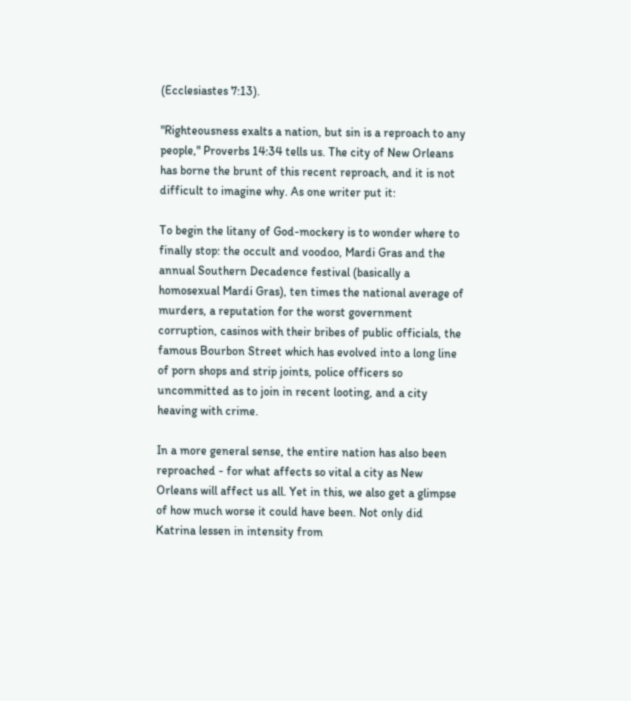(Ecclesiastes 7:13).

"Righteousness exalts a nation, but sin is a reproach to any people," Proverbs 14:34 tells us. The city of New Orleans has borne the brunt of this recent reproach, and it is not difficult to imagine why. As one writer put it:

To begin the litany of God-mockery is to wonder where to finally stop: the occult and voodoo, Mardi Gras and the annual Southern Decadence festival (basically a homosexual Mardi Gras), ten times the national average of murders, a reputation for the worst government corruption, casinos with their bribes of public officials, the famous Bourbon Street which has evolved into a long line of porn shops and strip joints, police officers so uncommitted as to join in recent looting, and a city heaving with crime.

In a more general sense, the entire nation has also been reproached - for what affects so vital a city as New Orleans will affect us all. Yet in this, we also get a glimpse of how much worse it could have been. Not only did Katrina lessen in intensity from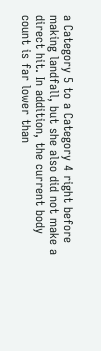a Category 5 to a Category 4 right before making landfall, but she also did not make a direct hit. In addition, the current body count is far lower than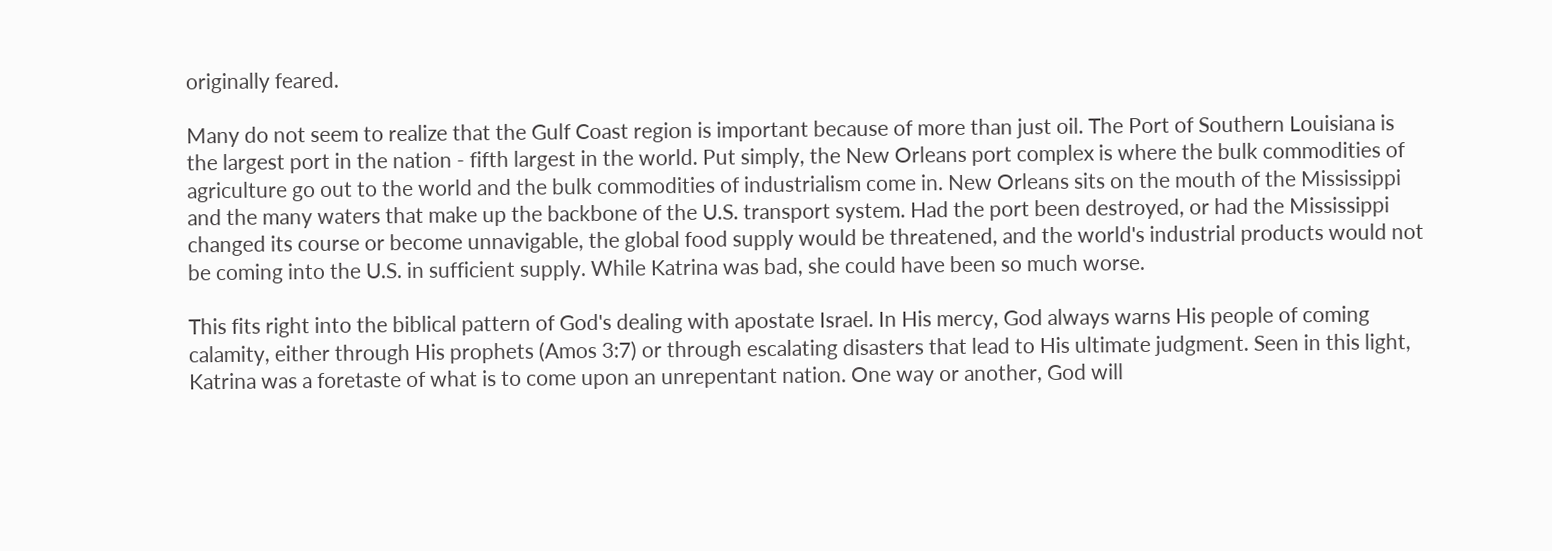originally feared.

Many do not seem to realize that the Gulf Coast region is important because of more than just oil. The Port of Southern Louisiana is the largest port in the nation - fifth largest in the world. Put simply, the New Orleans port complex is where the bulk commodities of agriculture go out to the world and the bulk commodities of industrialism come in. New Orleans sits on the mouth of the Mississippi and the many waters that make up the backbone of the U.S. transport system. Had the port been destroyed, or had the Mississippi changed its course or become unnavigable, the global food supply would be threatened, and the world's industrial products would not be coming into the U.S. in sufficient supply. While Katrina was bad, she could have been so much worse.

This fits right into the biblical pattern of God's dealing with apostate Israel. In His mercy, God always warns His people of coming calamity, either through His prophets (Amos 3:7) or through escalating disasters that lead to His ultimate judgment. Seen in this light, Katrina was a foretaste of what is to come upon an unrepentant nation. One way or another, God will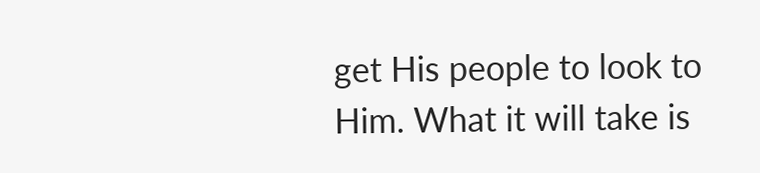get His people to look to Him. What it will take is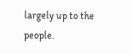largely up to the people.